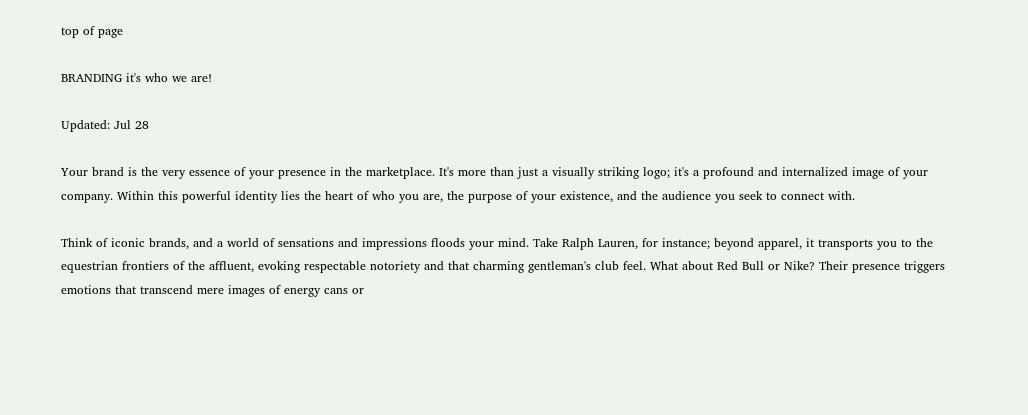top of page

BRANDING it's who we are!

Updated: Jul 28

Your brand is the very essence of your presence in the marketplace. It's more than just a visually striking logo; it's a profound and internalized image of your company. Within this powerful identity lies the heart of who you are, the purpose of your existence, and the audience you seek to connect with.

Think of iconic brands, and a world of sensations and impressions floods your mind. Take Ralph Lauren, for instance; beyond apparel, it transports you to the equestrian frontiers of the affluent, evoking respectable notoriety and that charming gentleman's club feel. What about Red Bull or Nike? Their presence triggers emotions that transcend mere images of energy cans or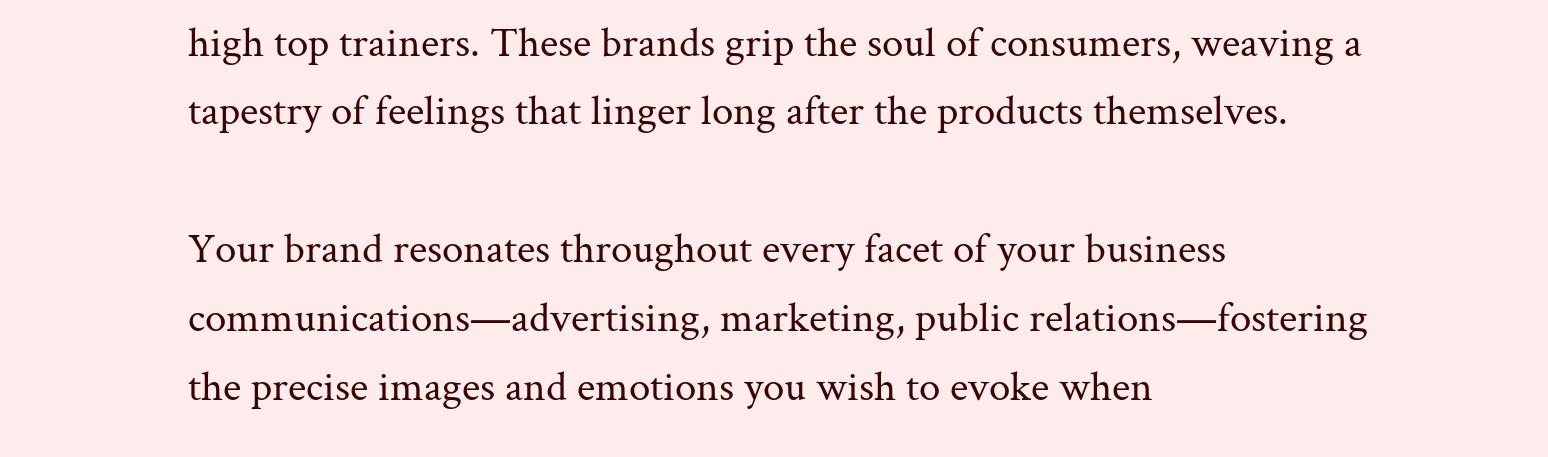high top trainers. These brands grip the soul of consumers, weaving a tapestry of feelings that linger long after the products themselves.

Your brand resonates throughout every facet of your business communications—advertising, marketing, public relations—fostering the precise images and emotions you wish to evoke when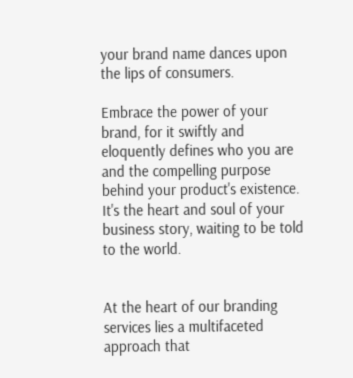your brand name dances upon the lips of consumers.

Embrace the power of your brand, for it swiftly and eloquently defines who you are and the compelling purpose behind your product's existence. It's the heart and soul of your business story, waiting to be told to the world.


At the heart of our branding services lies a multifaceted approach that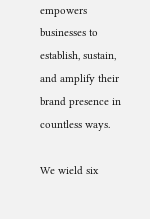empowers businesses to establish, sustain, and amplify their brand presence in countless ways.

We wield six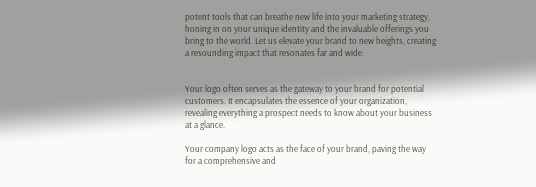potent tools that can breathe new life into your marketing strategy, honing in on your unique identity and the invaluable offerings you bring to the world. Let us elevate your brand to new heights, creating a resounding impact that resonates far and wide.


Your logo often serves as the gateway to your brand for potential customers. It encapsulates the essence of your organization, revealing everything a prospect needs to know about your business at a glance.

Your company logo acts as the face of your brand, paving the way for a comprehensive and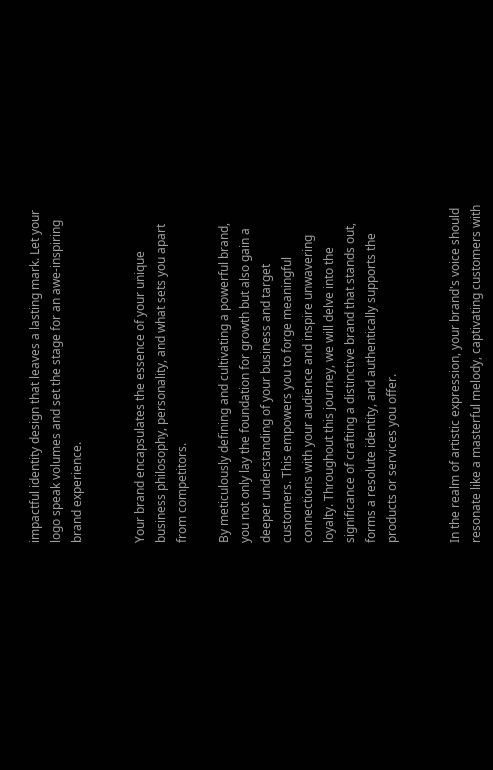impactful identity design that leaves a lasting mark. Let your logo speak volumes and set the stage for an awe-inspiring brand experience.


Your brand encapsulates the essence of your unique business philosophy, personality, and what sets you apart from competitors.

By meticulously defining and cultivating a powerful brand, you not only lay the foundation for growth but also gain a deeper understanding of your business and target customers. This empowers you to forge meaningful connections with your audience and inspire unwavering loyalty. Throughout this journey, we will delve into the significance of crafting a distinctive brand that stands out, forms a resolute identity, and authentically supports the products or services you offer.


In the realm of artistic expression, your brand's voice should resonate like a masterful melody, captivating customers with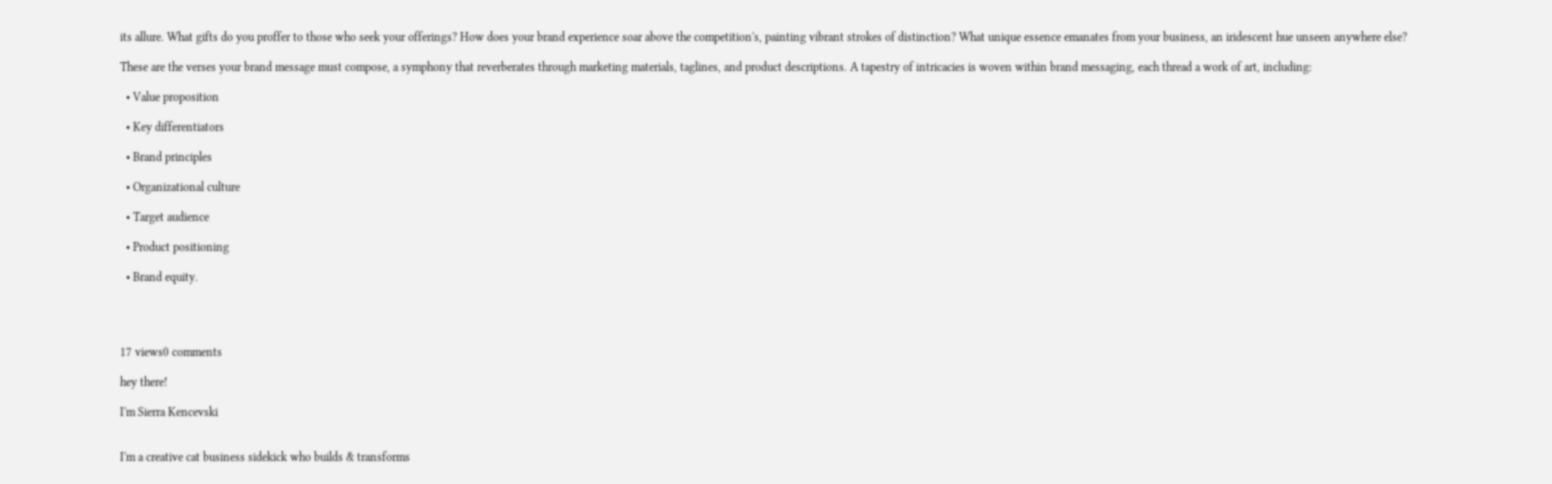its allure. What gifts do you proffer to those who seek your offerings? How does your brand experience soar above the competition's, painting vibrant strokes of distinction? What unique essence emanates from your business, an iridescent hue unseen anywhere else?

These are the verses your brand message must compose, a symphony that reverberates through marketing materials, taglines, and product descriptions. A tapestry of intricacies is woven within brand messaging, each thread a work of art, including:

  • Value proposition

  • Key differentiators

  • Brand principles

  • Organizational culture

  • Target audience

  • Product positioning

  • Brand equity.




17 views0 comments

hey there!

I'm Sierra Kencevski


I'm a creative cat business sidekick who builds & transforms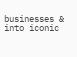businesses & into iconic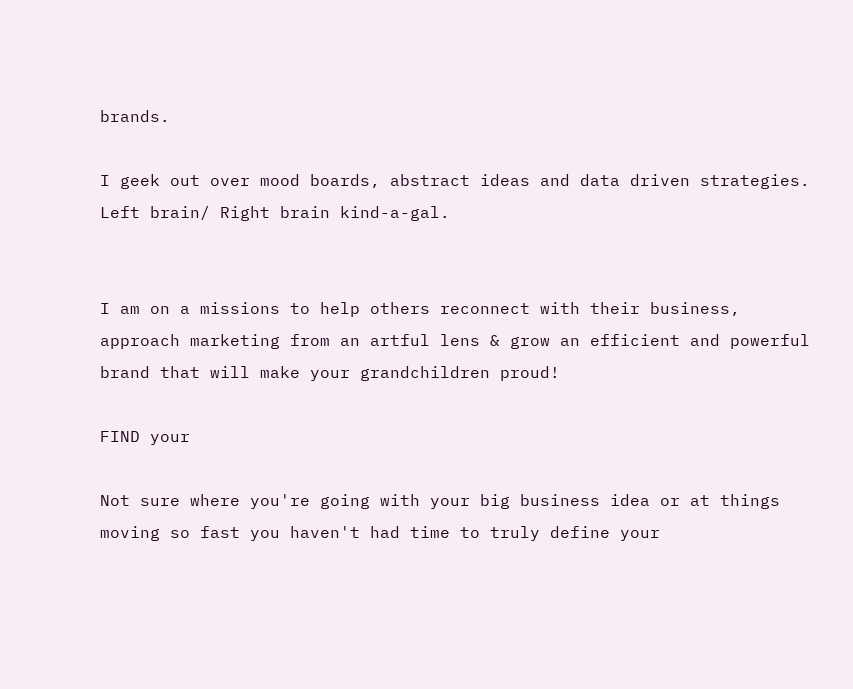brands.

I geek out over mood boards, abstract ideas and data driven strategies. Left brain/ Right brain kind-a-gal.


I am on a missions to help others reconnect with their business, approach marketing from an artful lens & grow an efficient and powerful brand that will make your grandchildren proud!

FIND your

Not sure where you're going with your big business idea or at things moving so fast you haven't had time to truly define your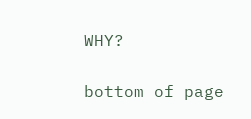WHY?

bottom of page